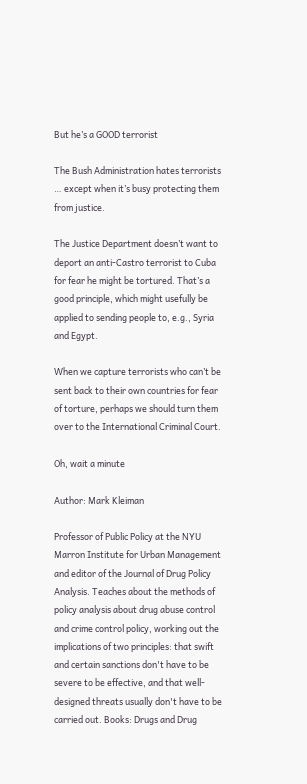But he’s a GOOD terrorist

The Bush Administration hates terrorists … except when it’s busy protecting them from justice.

The Justice Department doesn’t want to deport an anti-Castro terrorist to Cuba for fear he might be tortured. That’s a good principle, which might usefully be applied to sending people to, e.g., Syria and Egypt.

When we capture terrorists who can’t be sent back to their own countries for fear of torture, perhaps we should turn them over to the International Criminal Court.

Oh, wait a minute

Author: Mark Kleiman

Professor of Public Policy at the NYU Marron Institute for Urban Management and editor of the Journal of Drug Policy Analysis. Teaches about the methods of policy analysis about drug abuse control and crime control policy, working out the implications of two principles: that swift and certain sanctions don't have to be severe to be effective, and that well-designed threats usually don't have to be carried out. Books: Drugs and Drug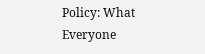Policy: What Everyone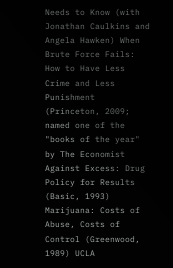Needs to Know (with Jonathan Caulkins and Angela Hawken) When Brute Force Fails: How to Have Less Crime and Less Punishment (Princeton, 2009; named one of the "books of the year" by The Economist Against Excess: Drug Policy for Results (Basic, 1993) Marijuana: Costs of Abuse, Costs of Control (Greenwood, 1989) UCLA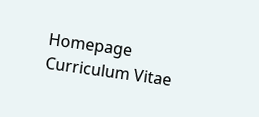Homepage Curriculum Vitae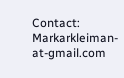Contact: Markarkleiman-at-gmail.com